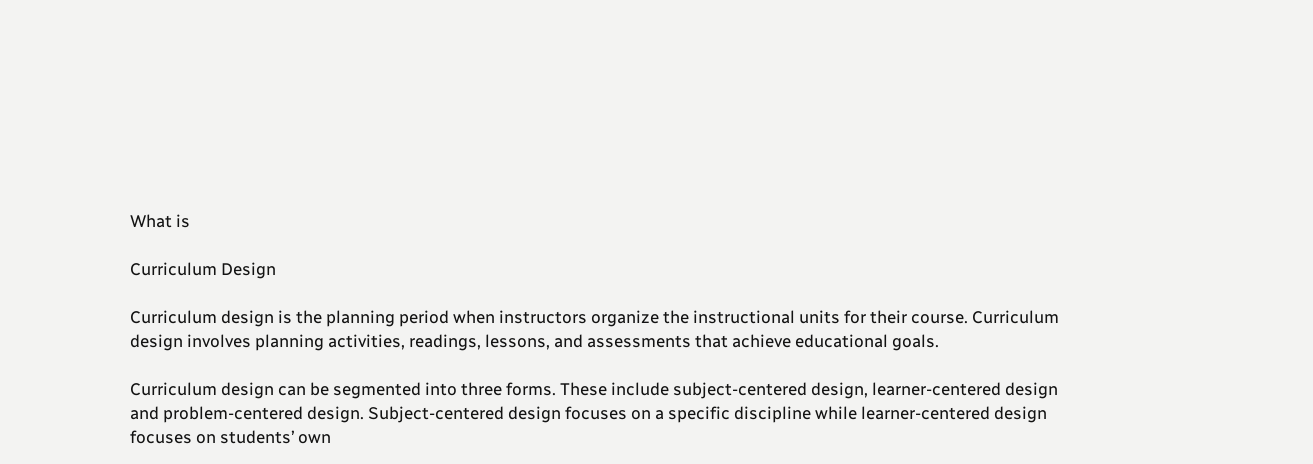What is

Curriculum Design

Curriculum design is the planning period when instructors organize the instructional units for their course. Curriculum design involves planning activities, readings, lessons, and assessments that achieve educational goals.

Curriculum design can be segmented into three forms. These include subject-centered design, learner-centered design and problem-centered design. Subject-centered design focuses on a specific discipline while learner-centered design focuses on students’ own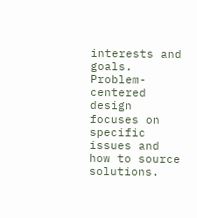interests and goals. Problem-centered design focuses on specific issues and how to source solutions.